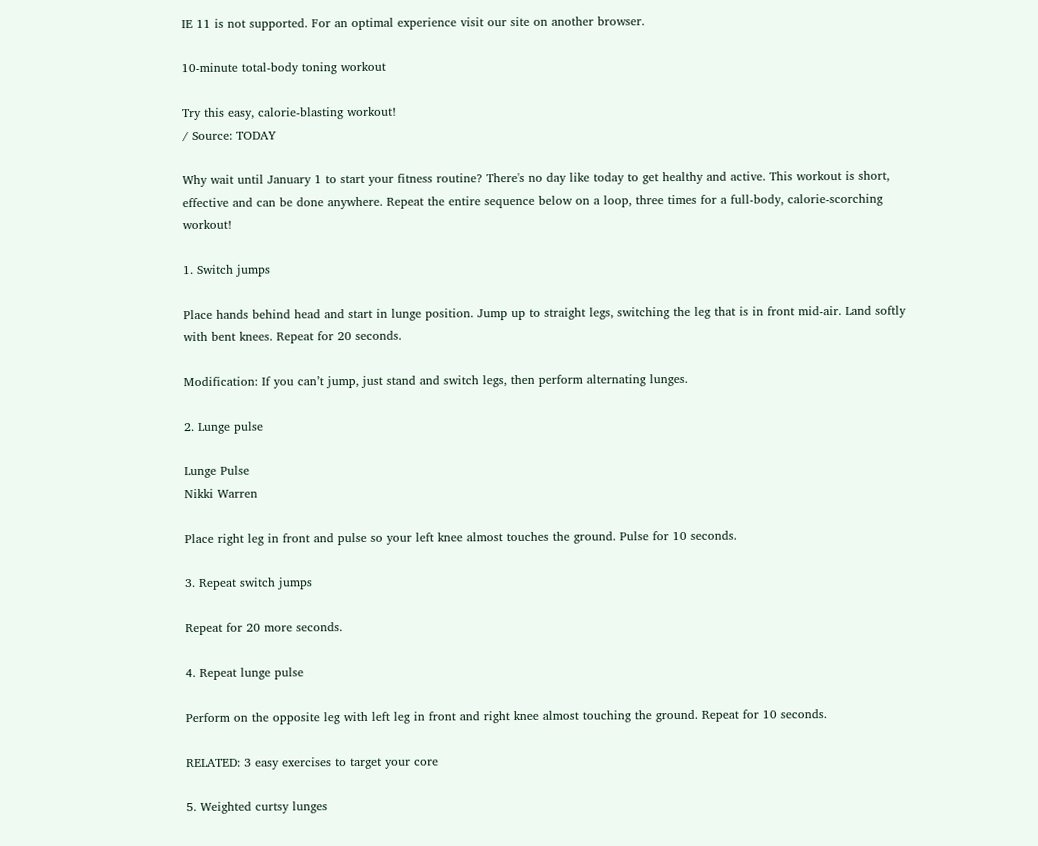IE 11 is not supported. For an optimal experience visit our site on another browser.

10-minute total-body toning workout

Try this easy, calorie-blasting workout!
/ Source: TODAY

Why wait until January 1 to start your fitness routine? There's no day like today to get healthy and active. This workout is short, effective and can be done anywhere. Repeat the entire sequence below on a loop, three times for a full-body, calorie-scorching workout!

1. Switch jumps

Place hands behind head and start in lunge position. Jump up to straight legs, switching the leg that is in front mid-air. Land softly with bent knees. Repeat for 20 seconds.

Modification: If you can’t jump, just stand and switch legs, then perform alternating lunges.

2. Lunge pulse

Lunge Pulse
Nikki Warren

Place right leg in front and pulse so your left knee almost touches the ground. Pulse for 10 seconds.

3. Repeat switch jumps

Repeat for 20 more seconds.

4. Repeat lunge pulse

Perform on the opposite leg with left leg in front and right knee almost touching the ground. Repeat for 10 seconds.

RELATED: 3 easy exercises to target your core

5. Weighted curtsy lunges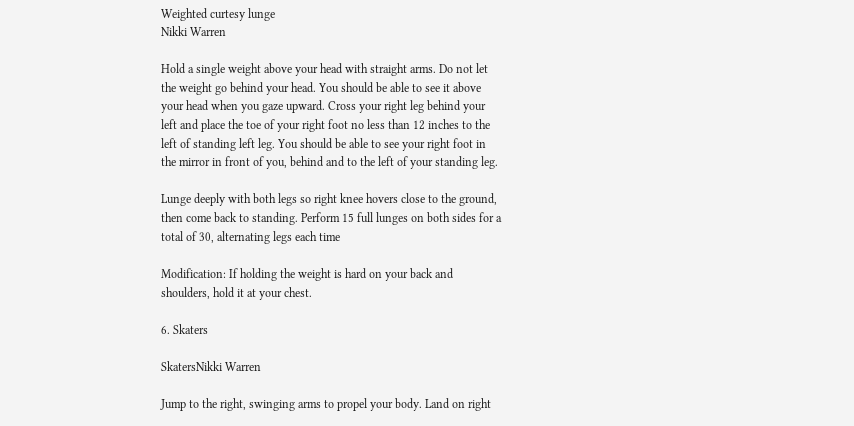Weighted curtesy lunge
Nikki Warren

Hold a single weight above your head with straight arms. Do not let the weight go behind your head. You should be able to see it above your head when you gaze upward. Cross your right leg behind your left and place the toe of your right foot no less than 12 inches to the left of standing left leg. You should be able to see your right foot in the mirror in front of you, behind and to the left of your standing leg.

Lunge deeply with both legs so right knee hovers close to the ground, then come back to standing. Perform 15 full lunges on both sides for a total of 30, alternating legs each time

Modification: If holding the weight is hard on your back and shoulders, hold it at your chest.

6. Skaters

SkatersNikki Warren

Jump to the right, swinging arms to propel your body. Land on right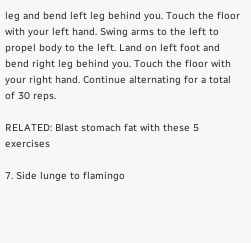leg and bend left leg behind you. Touch the floor with your left hand. Swing arms to the left to propel body to the left. Land on left foot and bend right leg behind you. Touch the floor with your right hand. Continue alternating for a total of 30 reps.

RELATED: Blast stomach fat with these 5 exercises

7. Side lunge to flamingo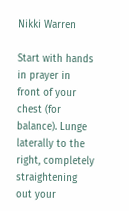Nikki Warren

Start with hands in prayer in front of your chest (for balance). Lunge laterally to the right, completely straightening out your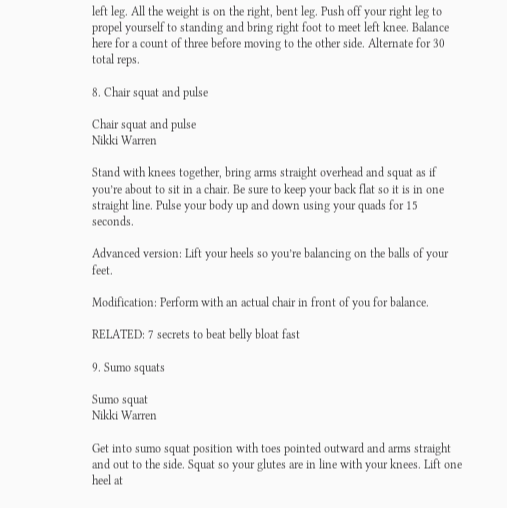left leg. All the weight is on the right, bent leg. Push off your right leg to propel yourself to standing and bring right foot to meet left knee. Balance here for a count of three before moving to the other side. Alternate for 30 total reps.

8. Chair squat and pulse

Chair squat and pulse
Nikki Warren

Stand with knees together, bring arms straight overhead and squat as if you’re about to sit in a chair. Be sure to keep your back flat so it is in one straight line. Pulse your body up and down using your quads for 15 seconds.

Advanced version: Lift your heels so you’re balancing on the balls of your feet.

Modification: Perform with an actual chair in front of you for balance.

RELATED: 7 secrets to beat belly bloat fast

9. Sumo squats

Sumo squat
Nikki Warren

Get into sumo squat position with toes pointed outward and arms straight and out to the side. Squat so your glutes are in line with your knees. Lift one heel at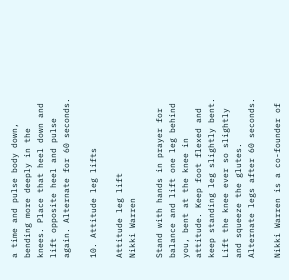a time and pulse body down, bending more deeply in the knees. Place that heel down and lift opposite heel and pulse again. Alternate for 60 seconds.

10. Attitude leg lifts

Attitude leg lift
Nikki Warren

Stand with hands in prayer for balance and lift one leg behind you, bent at the knee in attitude. Keep foot flexed and keep standing leg slightly bent. Lift the knee ever so slightly and squeeze the glutes. Alternate legs after 60 seconds.

Nikki Warren is a co-founder of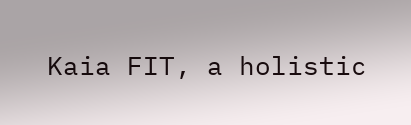Kaia FIT, a holistic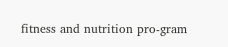fitness and nutrition pro-gram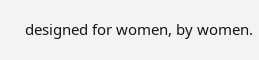designed for women, by women.